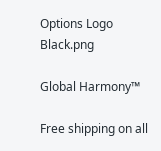Options Logo Black.png

Global Harmony™

Free shipping on all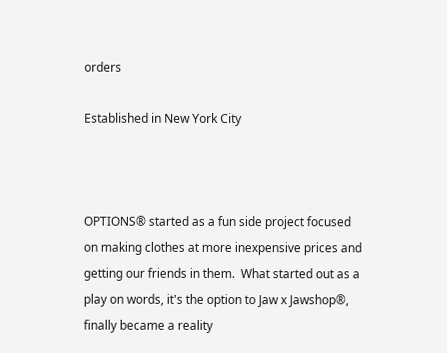orders

Established in New York City



OPTIONS® started as a fun side project focused on making clothes at more inexpensive prices and getting our friends in them.  What started out as a play on words, it's the option to Jaw x Jawshop®, finally became a reality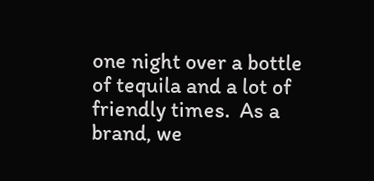one night over a bottle of tequila and a lot of friendly times.  As a brand, we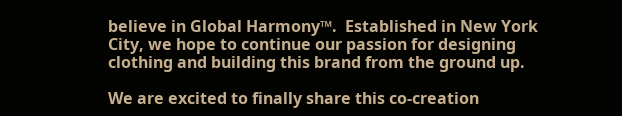believe in Global Harmony™.  Established in New York City, we hope to continue our passion for designing clothing and building this brand from the ground up.

We are excited to finally share this co-creation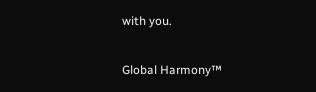with you.


Global Harmony™